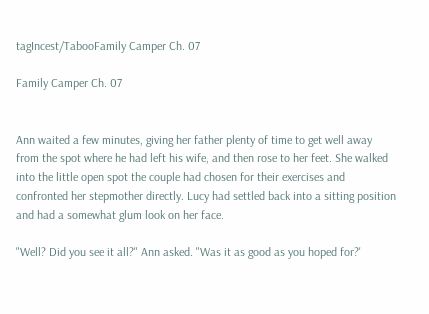tagIncest/TabooFamily Camper Ch. 07

Family Camper Ch. 07


Ann waited a few minutes, giving her father plenty of time to get well away from the spot where he had left his wife, and then rose to her feet. She walked into the little open spot the couple had chosen for their exercises and confronted her stepmother directly. Lucy had settled back into a sitting position and had a somewhat glum look on her face.

"Well? Did you see it all?" Ann asked. "Was it as good as you hoped for?'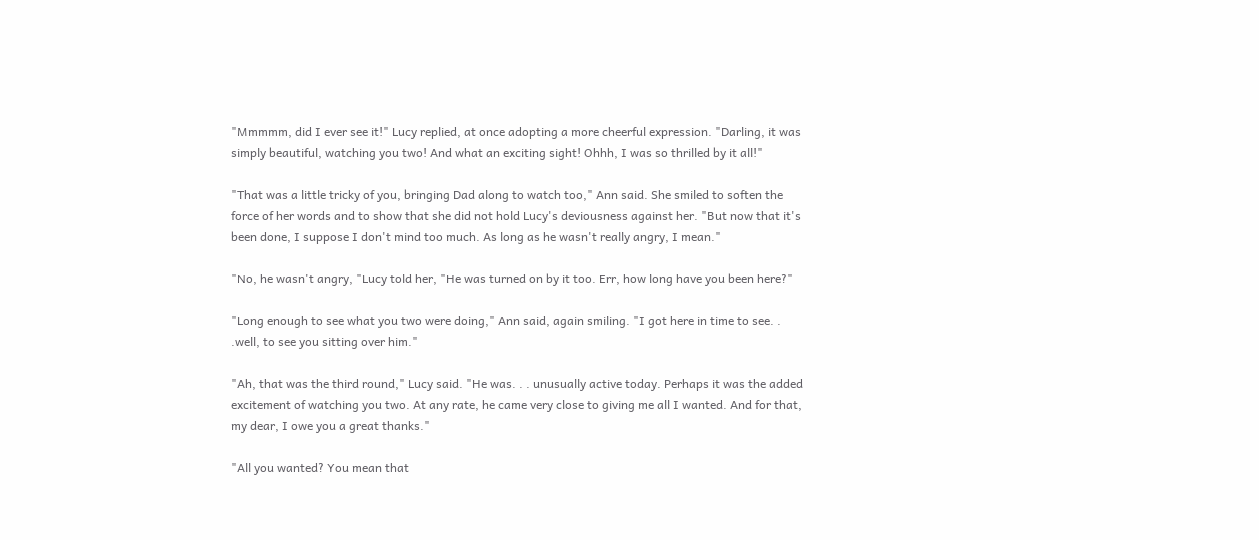"Mmmmm, did I ever see it!" Lucy replied, at once adopting a more cheerful expression. "Darling, it was simply beautiful, watching you two! And what an exciting sight! Ohhh, I was so thrilled by it all!"

"That was a little tricky of you, bringing Dad along to watch too," Ann said. She smiled to soften the force of her words and to show that she did not hold Lucy's deviousness against her. "But now that it's been done, I suppose I don't mind too much. As long as he wasn't really angry, I mean."

"No, he wasn't angry, "Lucy told her, "He was turned on by it too. Err, how long have you been here?"

"Long enough to see what you two were doing," Ann said, again smiling. "I got here in time to see. . .well, to see you sitting over him."

"Ah, that was the third round," Lucy said. "He was. . . unusually active today. Perhaps it was the added excitement of watching you two. At any rate, he came very close to giving me all I wanted. And for that, my dear, I owe you a great thanks."

"All you wanted? You mean that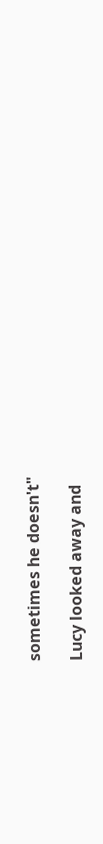sometimes he doesn't"

Lucy looked away and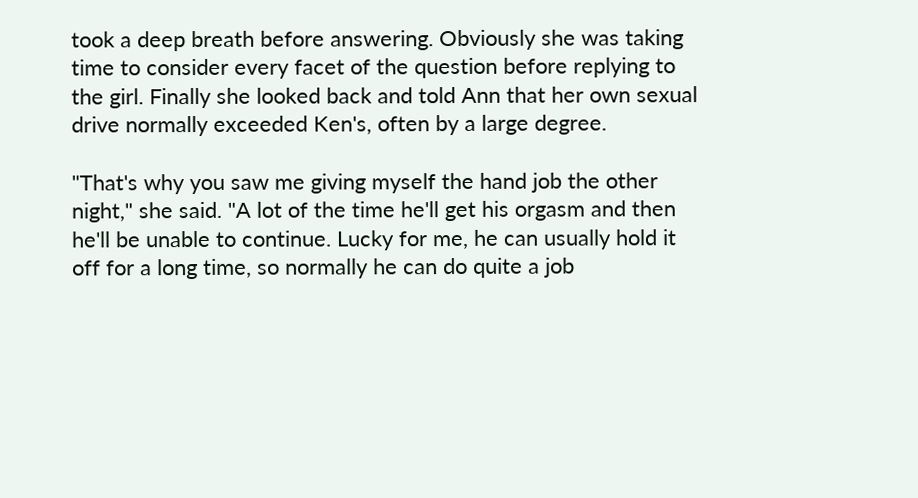took a deep breath before answering. Obviously she was taking time to consider every facet of the question before replying to the girl. Finally she looked back and told Ann that her own sexual drive normally exceeded Ken's, often by a large degree.

"That's why you saw me giving myself the hand job the other night," she said. "A lot of the time he'll get his orgasm and then he'll be unable to continue. Lucky for me, he can usually hold it off for a long time, so normally he can do quite a job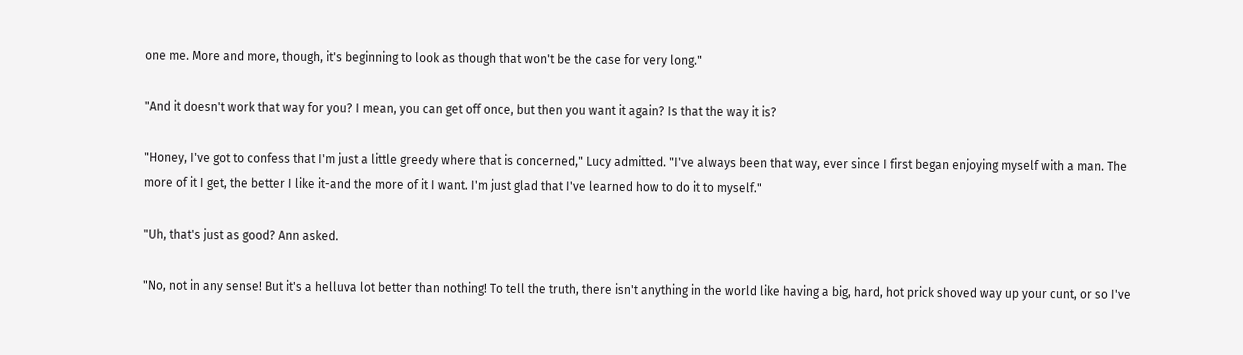one me. More and more, though, it's beginning to look as though that won't be the case for very long."

"And it doesn't work that way for you? I mean, you can get off once, but then you want it again? Is that the way it is?

"Honey, I've got to confess that I'm just a little greedy where that is concerned," Lucy admitted. "I've always been that way, ever since I first began enjoying myself with a man. The more of it I get, the better I like it-and the more of it I want. I'm just glad that I've learned how to do it to myself."

"Uh, that's just as good? Ann asked.

"No, not in any sense! But it's a helluva lot better than nothing! To tell the truth, there isn't anything in the world like having a big, hard, hot prick shoved way up your cunt, or so I've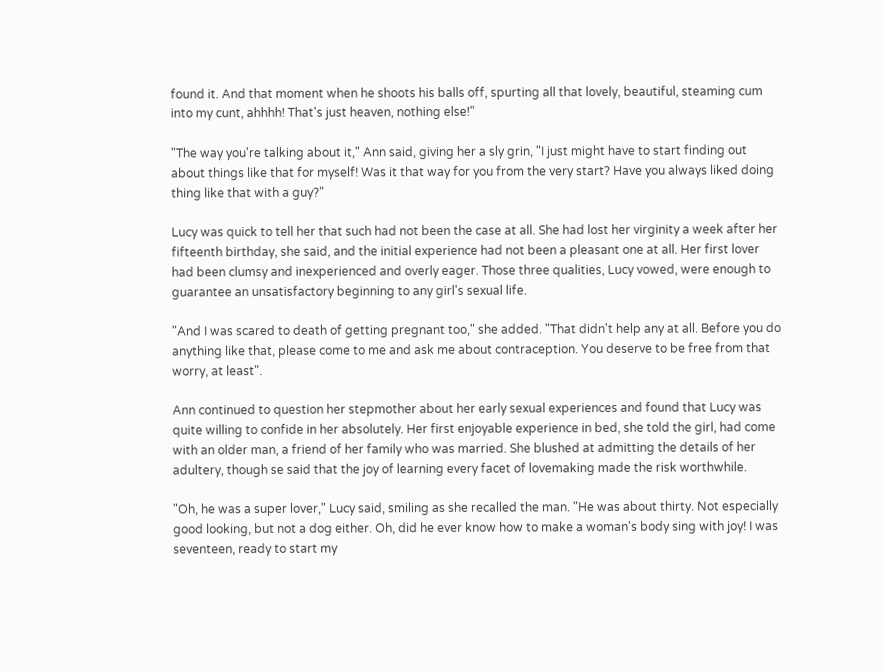found it. And that moment when he shoots his balls off, spurting all that lovely, beautiful, steaming cum into my cunt, ahhhh! That's just heaven, nothing else!"

"The way you're talking about it," Ann said, giving her a sly grin, "I just might have to start finding out about things like that for myself! Was it that way for you from the very start? Have you always liked doing thing like that with a guy?"

Lucy was quick to tell her that such had not been the case at all. She had lost her virginity a week after her fifteenth birthday, she said, and the initial experience had not been a pleasant one at all. Her first lover had been clumsy and inexperienced and overly eager. Those three qualities, Lucy vowed, were enough to guarantee an unsatisfactory beginning to any girl's sexual life.

"And I was scared to death of getting pregnant too," she added. "That didn't help any at all. Before you do anything like that, please come to me and ask me about contraception. You deserve to be free from that worry, at least".

Ann continued to question her stepmother about her early sexual experiences and found that Lucy was quite willing to confide in her absolutely. Her first enjoyable experience in bed, she told the girl, had come with an older man, a friend of her family who was married. She blushed at admitting the details of her adultery, though se said that the joy of learning every facet of lovemaking made the risk worthwhile.

"Oh, he was a super lover," Lucy said, smiling as she recalled the man. "He was about thirty. Not especially good looking, but not a dog either. Oh, did he ever know how to make a woman's body sing with joy! I was seventeen, ready to start my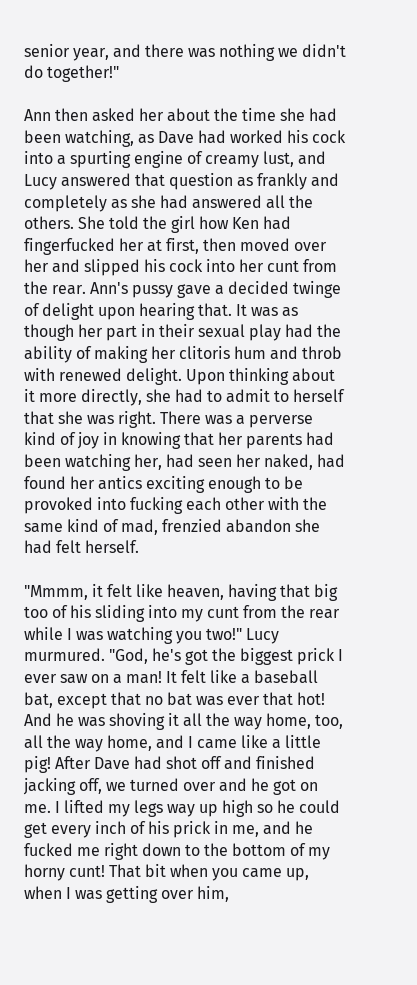senior year, and there was nothing we didn't do together!"

Ann then asked her about the time she had been watching, as Dave had worked his cock into a spurting engine of creamy lust, and Lucy answered that question as frankly and completely as she had answered all the others. She told the girl how Ken had fingerfucked her at first, then moved over her and slipped his cock into her cunt from the rear. Ann's pussy gave a decided twinge of delight upon hearing that. It was as though her part in their sexual play had the ability of making her clitoris hum and throb with renewed delight. Upon thinking about it more directly, she had to admit to herself that she was right. There was a perverse kind of joy in knowing that her parents had been watching her, had seen her naked, had found her antics exciting enough to be provoked into fucking each other with the same kind of mad, frenzied abandon she had felt herself.

"Mmmm, it felt like heaven, having that big too of his sliding into my cunt from the rear while I was watching you two!" Lucy murmured. "God, he's got the biggest prick I ever saw on a man! It felt like a baseball bat, except that no bat was ever that hot! And he was shoving it all the way home, too, all the way home, and I came like a little pig! After Dave had shot off and finished jacking off, we turned over and he got on me. I lifted my legs way up high so he could get every inch of his prick in me, and he fucked me right down to the bottom of my horny cunt! That bit when you came up, when I was getting over him,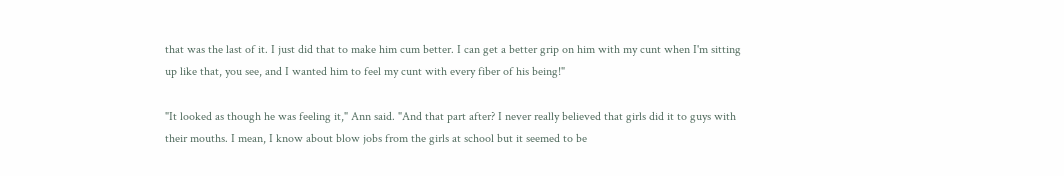that was the last of it. I just did that to make him cum better. I can get a better grip on him with my cunt when I'm sitting up like that, you see, and I wanted him to feel my cunt with every fiber of his being!"

"It looked as though he was feeling it," Ann said. "And that part after? I never really believed that girls did it to guys with their mouths. I mean, I know about blow jobs from the girls at school but it seemed to be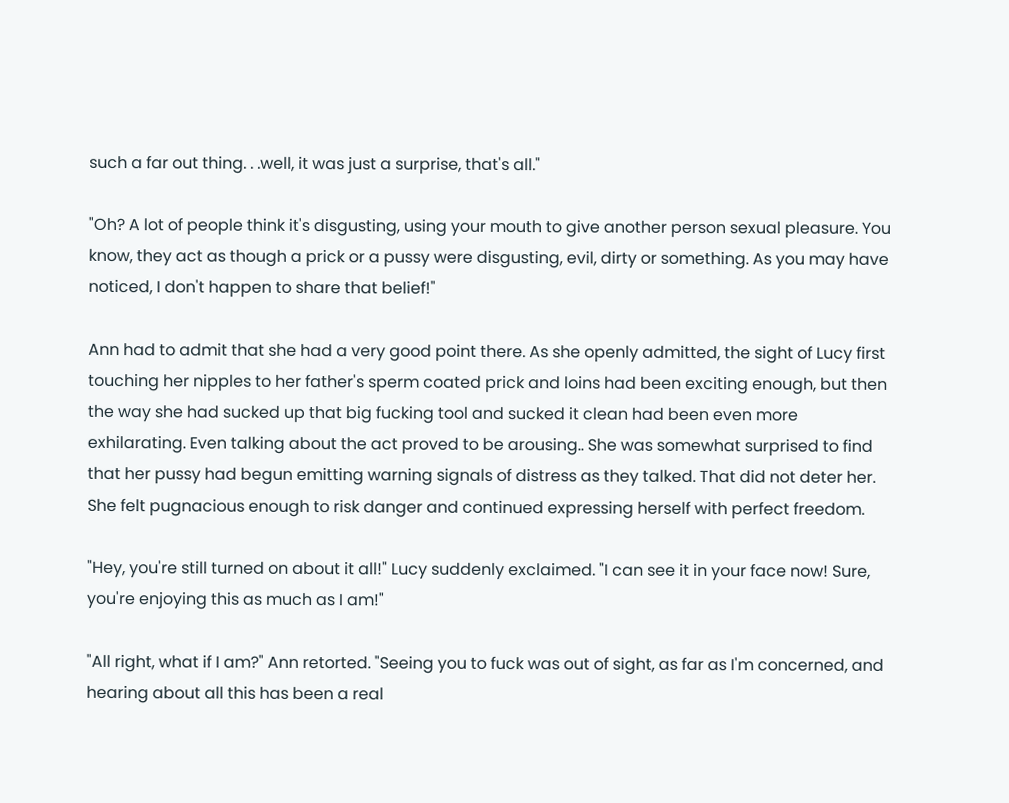such a far out thing. . .well, it was just a surprise, that's all."

"Oh? A lot of people think it's disgusting, using your mouth to give another person sexual pleasure. You know, they act as though a prick or a pussy were disgusting, evil, dirty or something. As you may have noticed, I don't happen to share that belief!"

Ann had to admit that she had a very good point there. As she openly admitted, the sight of Lucy first touching her nipples to her father's sperm coated prick and loins had been exciting enough, but then the way she had sucked up that big fucking tool and sucked it clean had been even more exhilarating. Even talking about the act proved to be arousing.. She was somewhat surprised to find that her pussy had begun emitting warning signals of distress as they talked. That did not deter her. She felt pugnacious enough to risk danger and continued expressing herself with perfect freedom.

"Hey, you're still turned on about it all!" Lucy suddenly exclaimed. "I can see it in your face now! Sure, you're enjoying this as much as I am!"

"All right, what if I am?" Ann retorted. "Seeing you to fuck was out of sight, as far as I'm concerned, and hearing about all this has been a real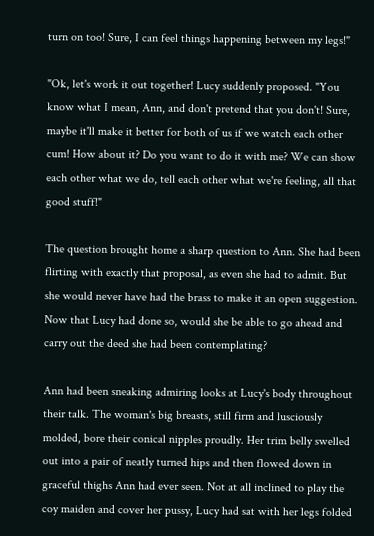turn on too! Sure, I can feel things happening between my legs!"

"Ok, let's work it out together! Lucy suddenly proposed. "You know what I mean, Ann, and don't pretend that you don't! Sure, maybe it'll make it better for both of us if we watch each other cum! How about it? Do you want to do it with me? We can show each other what we do, tell each other what we're feeling, all that good stuff!"

The question brought home a sharp question to Ann. She had been flirting with exactly that proposal, as even she had to admit. But she would never have had the brass to make it an open suggestion. Now that Lucy had done so, would she be able to go ahead and carry out the deed she had been contemplating?

Ann had been sneaking admiring looks at Lucy's body throughout their talk. The woman's big breasts, still firm and lusciously molded, bore their conical nipples proudly. Her trim belly swelled out into a pair of neatly turned hips and then flowed down in graceful thighs Ann had ever seen. Not at all inclined to play the coy maiden and cover her pussy, Lucy had sat with her legs folded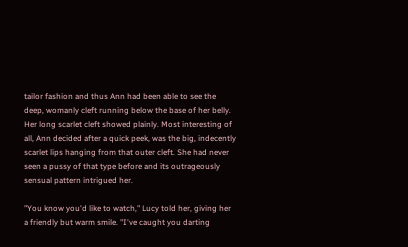tailor fashion and thus Ann had been able to see the deep, womanly cleft running below the base of her belly. Her long scarlet cleft showed plainly. Most interesting of all, Ann decided after a quick peek, was the big, indecently scarlet lips hanging from that outer cleft. She had never seen a pussy of that type before and its outrageously sensual pattern intrigued her.

"You know you'd like to watch," Lucy told her, giving her a friendly but warm smile. "I've caught you darting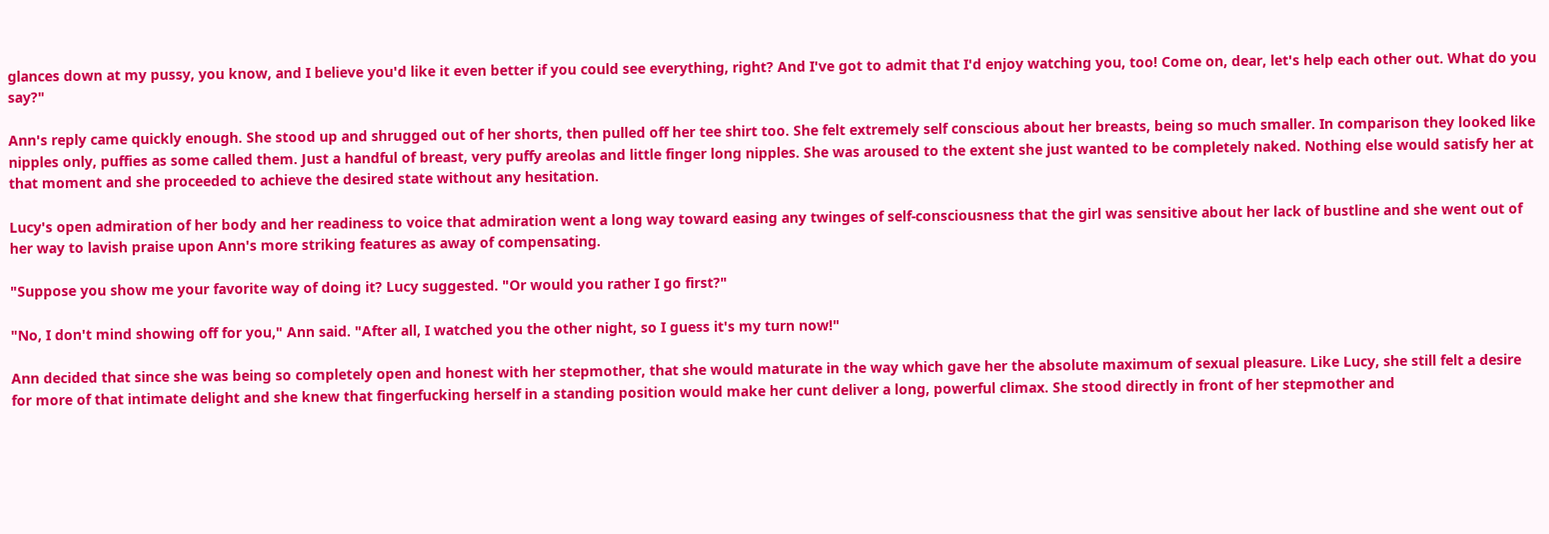glances down at my pussy, you know, and I believe you'd like it even better if you could see everything, right? And I've got to admit that I'd enjoy watching you, too! Come on, dear, let's help each other out. What do you say?"

Ann's reply came quickly enough. She stood up and shrugged out of her shorts, then pulled off her tee shirt too. She felt extremely self conscious about her breasts, being so much smaller. In comparison they looked like nipples only, puffies as some called them. Just a handful of breast, very puffy areolas and little finger long nipples. She was aroused to the extent she just wanted to be completely naked. Nothing else would satisfy her at that moment and she proceeded to achieve the desired state without any hesitation.

Lucy's open admiration of her body and her readiness to voice that admiration went a long way toward easing any twinges of self-consciousness that the girl was sensitive about her lack of bustline and she went out of her way to lavish praise upon Ann's more striking features as away of compensating.

"Suppose you show me your favorite way of doing it? Lucy suggested. "Or would you rather I go first?"

"No, I don't mind showing off for you," Ann said. "After all, I watched you the other night, so I guess it's my turn now!"

Ann decided that since she was being so completely open and honest with her stepmother, that she would maturate in the way which gave her the absolute maximum of sexual pleasure. Like Lucy, she still felt a desire for more of that intimate delight and she knew that fingerfucking herself in a standing position would make her cunt deliver a long, powerful climax. She stood directly in front of her stepmother and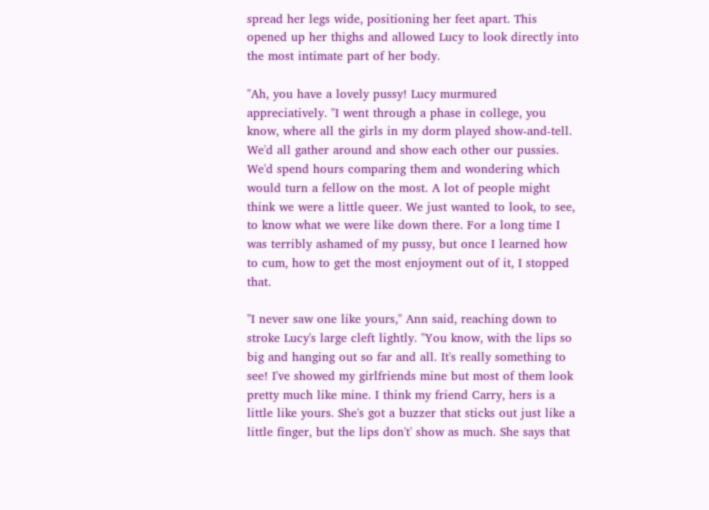spread her legs wide, positioning her feet apart. This opened up her thighs and allowed Lucy to look directly into the most intimate part of her body.

"Ah, you have a lovely pussy! Lucy murmured appreciatively. "I went through a phase in college, you know, where all the girls in my dorm played show-and-tell. We'd all gather around and show each other our pussies. We'd spend hours comparing them and wondering which would turn a fellow on the most. A lot of people might think we were a little queer. We just wanted to look, to see, to know what we were like down there. For a long time I was terribly ashamed of my pussy, but once I learned how to cum, how to get the most enjoyment out of it, I stopped that.

"I never saw one like yours," Ann said, reaching down to stroke Lucy's large cleft lightly. "You know, with the lips so big and hanging out so far and all. It's really something to see! I've showed my girlfriends mine but most of them look pretty much like mine. I think my friend Carry, hers is a little like yours. She's got a buzzer that sticks out just like a little finger, but the lips don't' show as much. She says that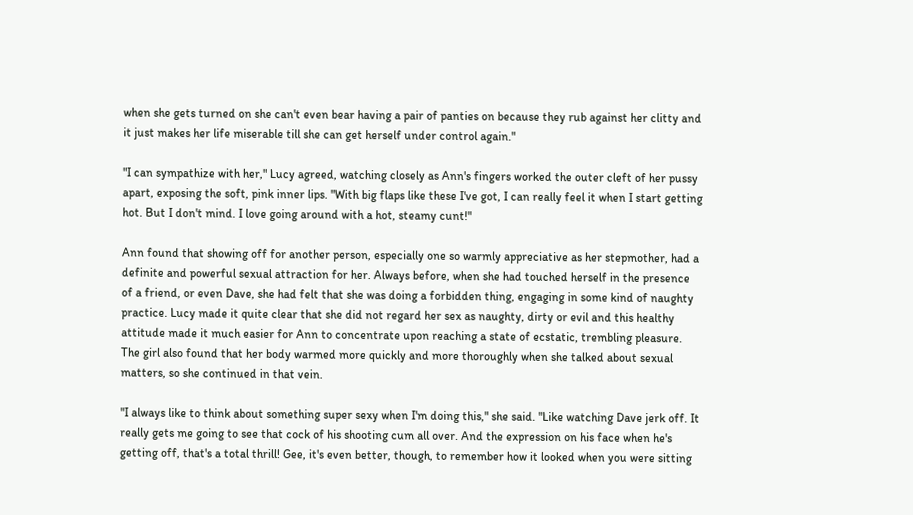when she gets turned on she can't even bear having a pair of panties on because they rub against her clitty and it just makes her life miserable till she can get herself under control again."

"I can sympathize with her," Lucy agreed, watching closely as Ann's fingers worked the outer cleft of her pussy apart, exposing the soft, pink inner lips. "With big flaps like these I've got, I can really feel it when I start getting hot. But I don't mind. I love going around with a hot, steamy cunt!"

Ann found that showing off for another person, especially one so warmly appreciative as her stepmother, had a definite and powerful sexual attraction for her. Always before, when she had touched herself in the presence of a friend, or even Dave, she had felt that she was doing a forbidden thing, engaging in some kind of naughty practice. Lucy made it quite clear that she did not regard her sex as naughty, dirty or evil and this healthy attitude made it much easier for Ann to concentrate upon reaching a state of ecstatic, trembling pleasure. The girl also found that her body warmed more quickly and more thoroughly when she talked about sexual matters, so she continued in that vein.

"I always like to think about something super sexy when I'm doing this," she said. "Like watching Dave jerk off. It really gets me going to see that cock of his shooting cum all over. And the expression on his face when he's getting off, that's a total thrill! Gee, it's even better, though, to remember how it looked when you were sitting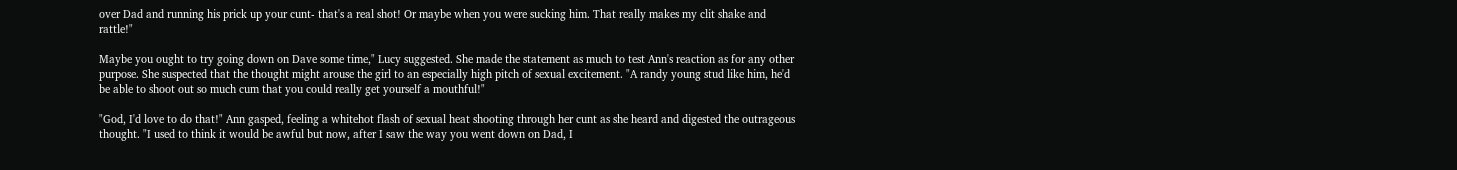over Dad and running his prick up your cunt- that's a real shot! Or maybe when you were sucking him. That really makes my clit shake and rattle!"

Maybe you ought to try going down on Dave some time," Lucy suggested. She made the statement as much to test Ann's reaction as for any other purpose. She suspected that the thought might arouse the girl to an especially high pitch of sexual excitement. "A randy young stud like him, he'd be able to shoot out so much cum that you could really get yourself a mouthful!"

"God, I'd love to do that!" Ann gasped, feeling a whitehot flash of sexual heat shooting through her cunt as she heard and digested the outrageous thought. "I used to think it would be awful but now, after I saw the way you went down on Dad, I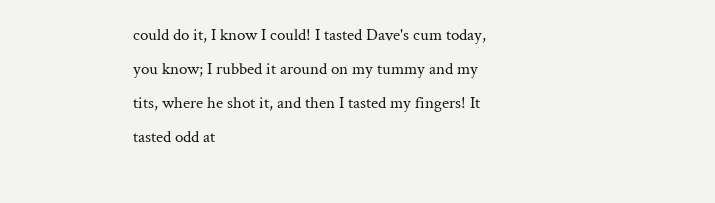could do it, I know I could! I tasted Dave's cum today, you know; I rubbed it around on my tummy and my tits, where he shot it, and then I tasted my fingers! It tasted odd at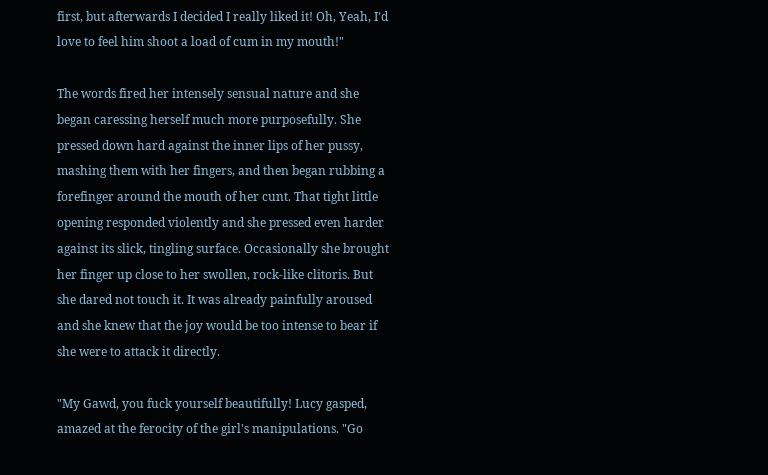first, but afterwards I decided I really liked it! Oh, Yeah, I'd love to feel him shoot a load of cum in my mouth!"

The words fired her intensely sensual nature and she began caressing herself much more purposefully. She pressed down hard against the inner lips of her pussy, mashing them with her fingers, and then began rubbing a forefinger around the mouth of her cunt. That tight little opening responded violently and she pressed even harder against its slick, tingling surface. Occasionally she brought her finger up close to her swollen, rock-like clitoris. But she dared not touch it. It was already painfully aroused and she knew that the joy would be too intense to bear if she were to attack it directly.

"My Gawd, you fuck yourself beautifully! Lucy gasped, amazed at the ferocity of the girl's manipulations. "Go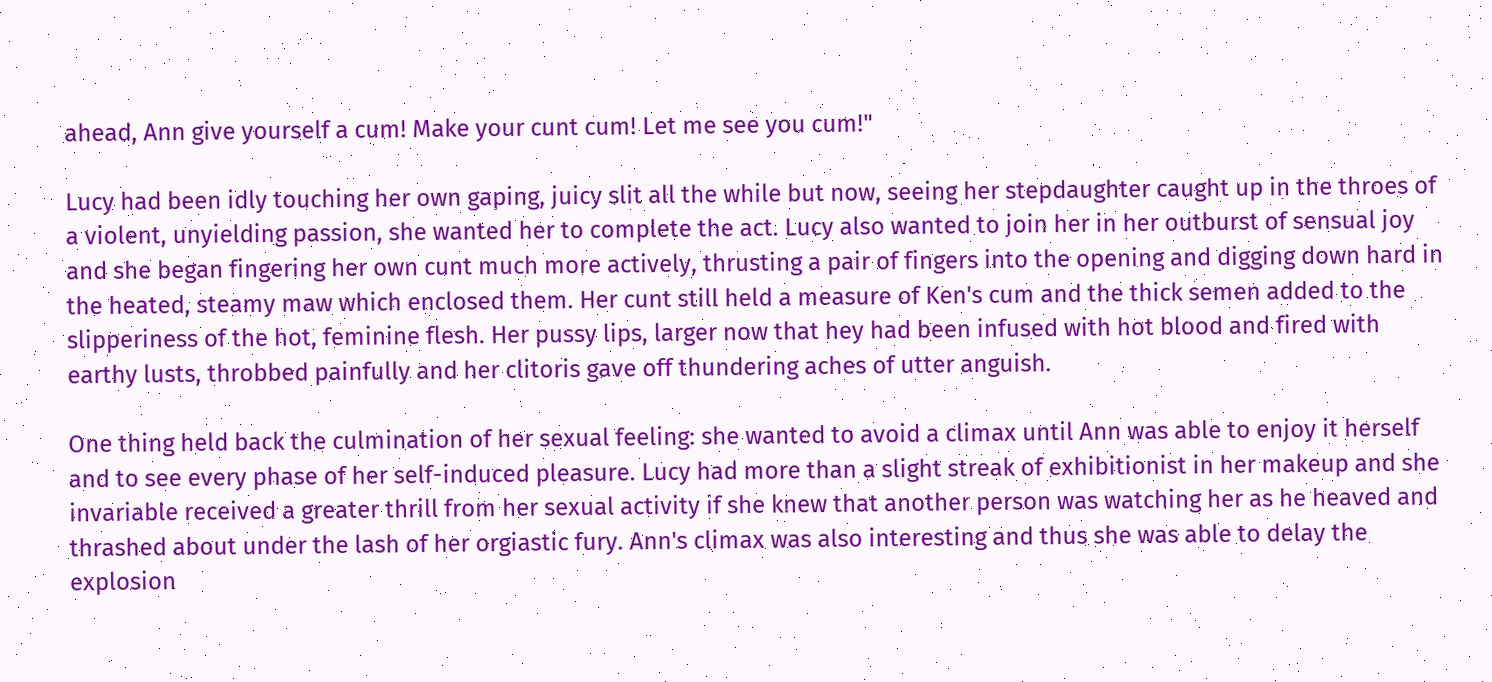ahead, Ann give yourself a cum! Make your cunt cum! Let me see you cum!"

Lucy had been idly touching her own gaping, juicy slit all the while but now, seeing her stepdaughter caught up in the throes of a violent, unyielding passion, she wanted her to complete the act. Lucy also wanted to join her in her outburst of sensual joy and she began fingering her own cunt much more actively, thrusting a pair of fingers into the opening and digging down hard in the heated, steamy maw which enclosed them. Her cunt still held a measure of Ken's cum and the thick semen added to the slipperiness of the hot, feminine flesh. Her pussy lips, larger now that hey had been infused with hot blood and fired with earthy lusts, throbbed painfully and her clitoris gave off thundering aches of utter anguish.

One thing held back the culmination of her sexual feeling: she wanted to avoid a climax until Ann was able to enjoy it herself and to see every phase of her self-induced pleasure. Lucy had more than a slight streak of exhibitionist in her makeup and she invariable received a greater thrill from her sexual activity if she knew that another person was watching her as he heaved and thrashed about under the lash of her orgiastic fury. Ann's climax was also interesting and thus she was able to delay the explosion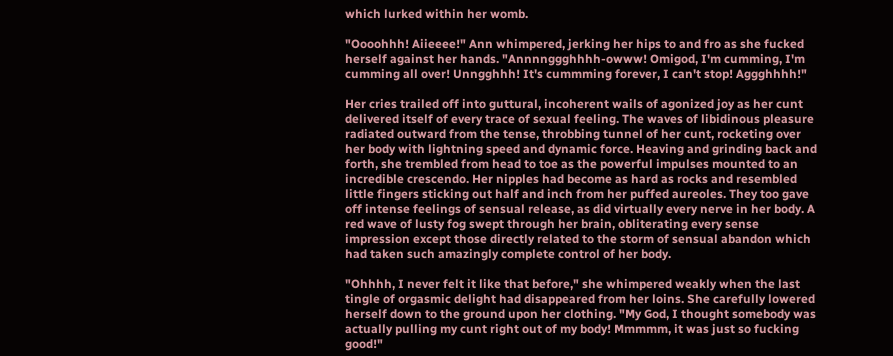which lurked within her womb.

"Oooohhh! Aiieeee!" Ann whimpered, jerking her hips to and fro as she fucked herself against her hands. "Annnnggghhhh-owww! Omigod, I'm cumming, I'm cumming all over! Unngghhh! It's cummming forever, I can't stop! Aggghhhh!"

Her cries trailed off into guttural, incoherent wails of agonized joy as her cunt delivered itself of every trace of sexual feeling. The waves of libidinous pleasure radiated outward from the tense, throbbing tunnel of her cunt, rocketing over her body with lightning speed and dynamic force. Heaving and grinding back and forth, she trembled from head to toe as the powerful impulses mounted to an incredible crescendo. Her nipples had become as hard as rocks and resembled little fingers sticking out half and inch from her puffed aureoles. They too gave off intense feelings of sensual release, as did virtually every nerve in her body. A red wave of lusty fog swept through her brain, obliterating every sense impression except those directly related to the storm of sensual abandon which had taken such amazingly complete control of her body.

"Ohhhh, I never felt it like that before," she whimpered weakly when the last tingle of orgasmic delight had disappeared from her loins. She carefully lowered herself down to the ground upon her clothing. "My God, I thought somebody was actually pulling my cunt right out of my body! Mmmmm, it was just so fucking good!"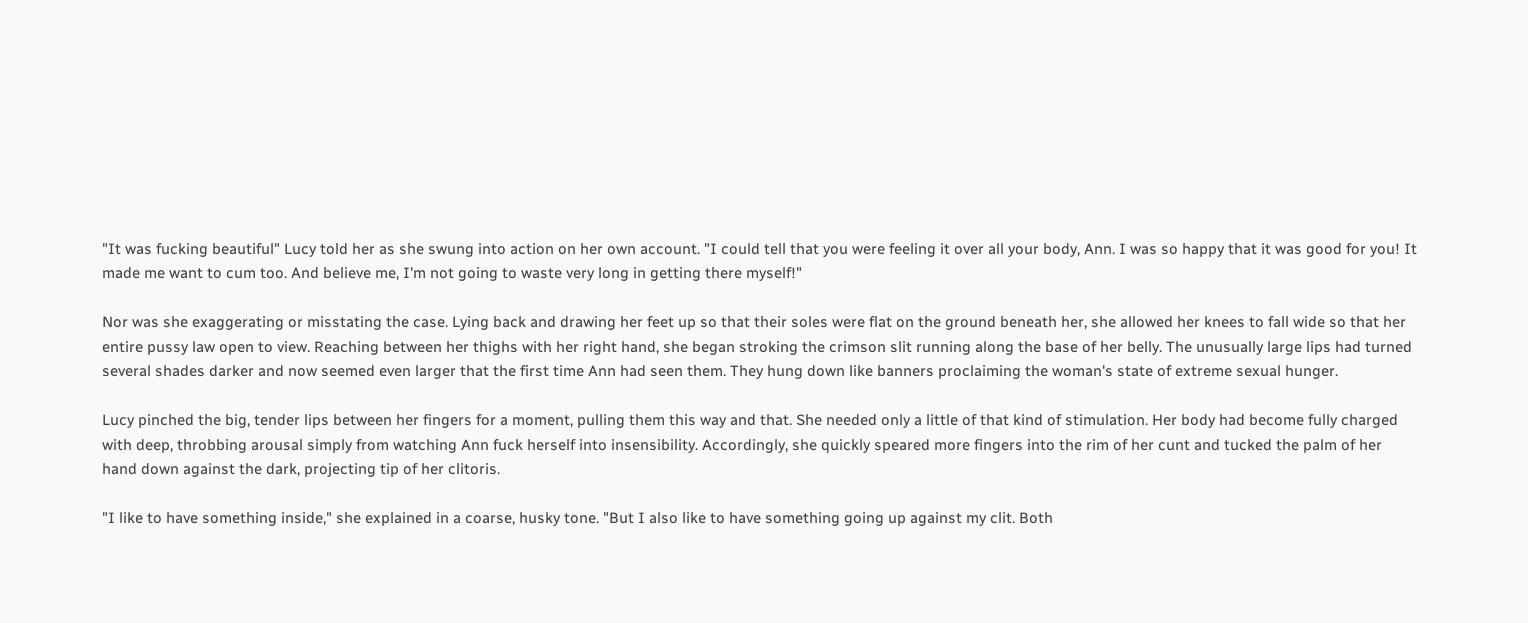"It was fucking beautiful" Lucy told her as she swung into action on her own account. "I could tell that you were feeling it over all your body, Ann. I was so happy that it was good for you! It made me want to cum too. And believe me, I'm not going to waste very long in getting there myself!"

Nor was she exaggerating or misstating the case. Lying back and drawing her feet up so that their soles were flat on the ground beneath her, she allowed her knees to fall wide so that her entire pussy law open to view. Reaching between her thighs with her right hand, she began stroking the crimson slit running along the base of her belly. The unusually large lips had turned several shades darker and now seemed even larger that the first time Ann had seen them. They hung down like banners proclaiming the woman's state of extreme sexual hunger.

Lucy pinched the big, tender lips between her fingers for a moment, pulling them this way and that. She needed only a little of that kind of stimulation. Her body had become fully charged with deep, throbbing arousal simply from watching Ann fuck herself into insensibility. Accordingly, she quickly speared more fingers into the rim of her cunt and tucked the palm of her hand down against the dark, projecting tip of her clitoris.

"I like to have something inside," she explained in a coarse, husky tone. "But I also like to have something going up against my clit. Both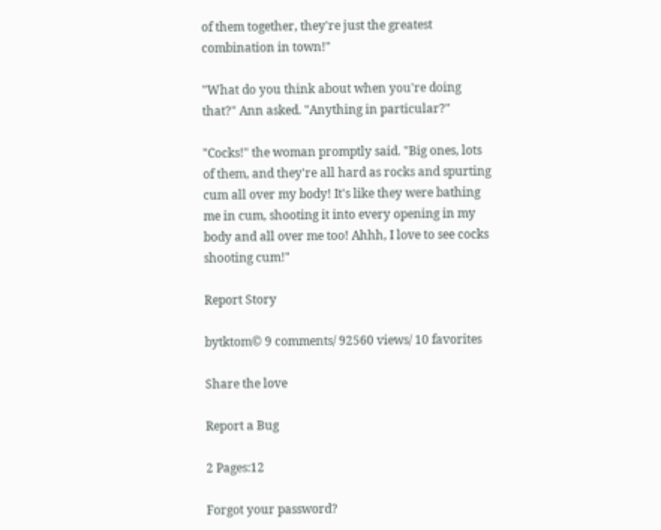of them together, they're just the greatest combination in town!"

"What do you think about when you're doing that?" Ann asked. "Anything in particular?"

"Cocks!" the woman promptly said. "Big ones, lots of them, and they're all hard as rocks and spurting cum all over my body! It's like they were bathing me in cum, shooting it into every opening in my body and all over me too! Ahhh, I love to see cocks shooting cum!"

Report Story

bytktom© 9 comments/ 92560 views/ 10 favorites

Share the love

Report a Bug

2 Pages:12

Forgot your password?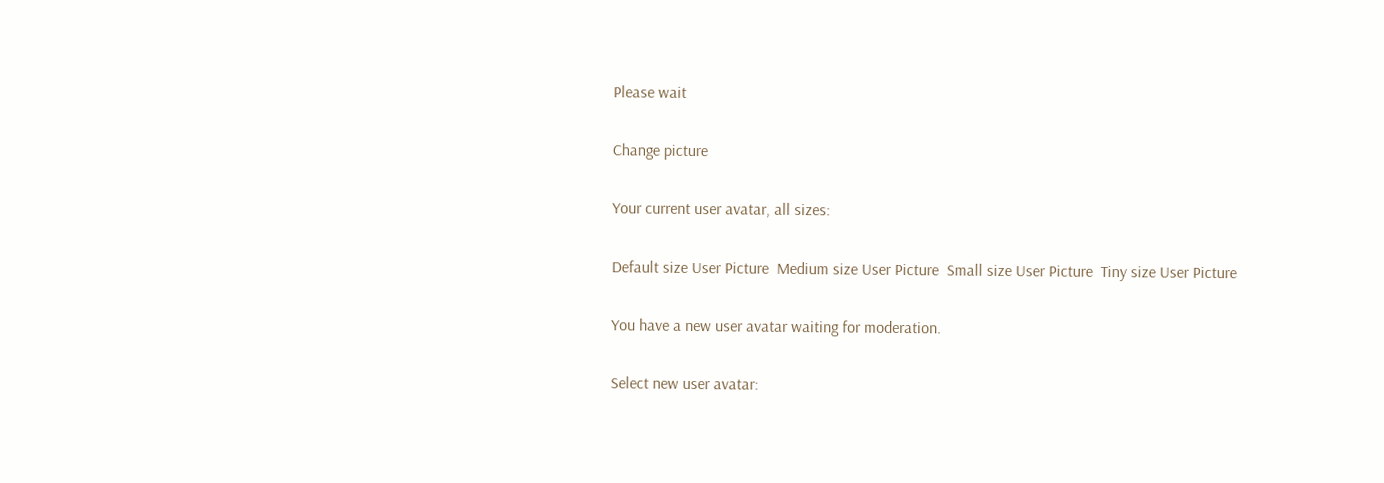Please wait

Change picture

Your current user avatar, all sizes:

Default size User Picture  Medium size User Picture  Small size User Picture  Tiny size User Picture

You have a new user avatar waiting for moderation.

Select new user avatar: